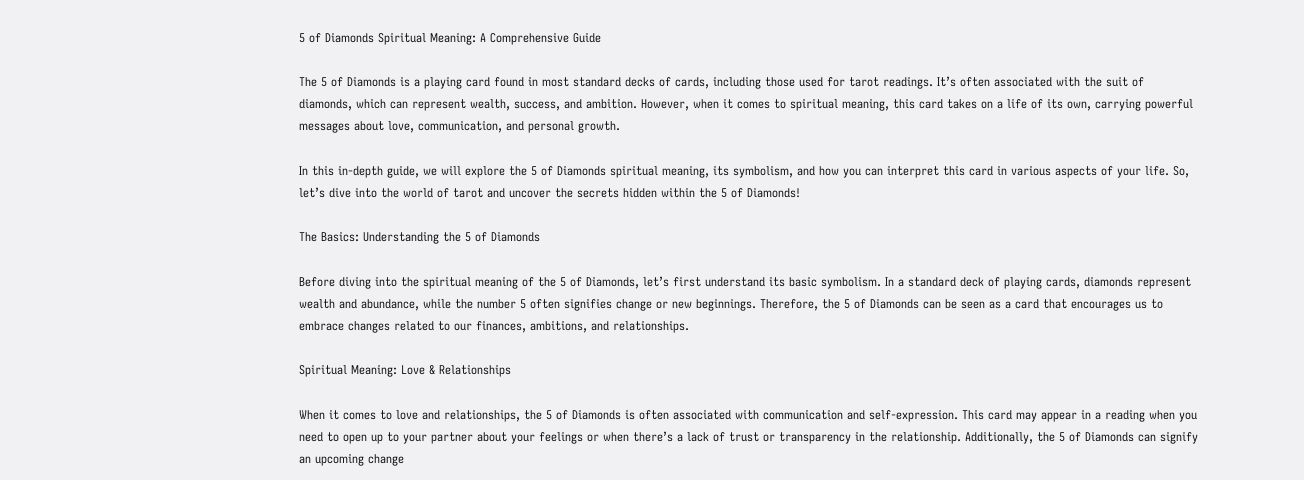5 of Diamonds Spiritual Meaning: A Comprehensive Guide

The 5 of Diamonds is a playing card found in most standard decks of cards, including those used for tarot readings. It’s often associated with the suit of diamonds, which can represent wealth, success, and ambition. However, when it comes to spiritual meaning, this card takes on a life of its own, carrying powerful messages about love, communication, and personal growth.

In this in-depth guide, we will explore the 5 of Diamonds spiritual meaning, its symbolism, and how you can interpret this card in various aspects of your life. So, let’s dive into the world of tarot and uncover the secrets hidden within the 5 of Diamonds!

The Basics: Understanding the 5 of Diamonds

Before diving into the spiritual meaning of the 5 of Diamonds, let’s first understand its basic symbolism. In a standard deck of playing cards, diamonds represent wealth and abundance, while the number 5 often signifies change or new beginnings. Therefore, the 5 of Diamonds can be seen as a card that encourages us to embrace changes related to our finances, ambitions, and relationships.

Spiritual Meaning: Love & Relationships

When it comes to love and relationships, the 5 of Diamonds is often associated with communication and self-expression. This card may appear in a reading when you need to open up to your partner about your feelings or when there’s a lack of trust or transparency in the relationship. Additionally, the 5 of Diamonds can signify an upcoming change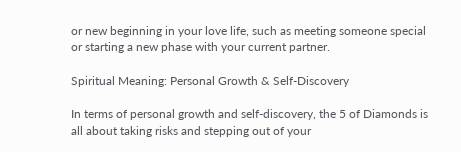or new beginning in your love life, such as meeting someone special or starting a new phase with your current partner.

Spiritual Meaning: Personal Growth & Self-Discovery

In terms of personal growth and self-discovery, the 5 of Diamonds is all about taking risks and stepping out of your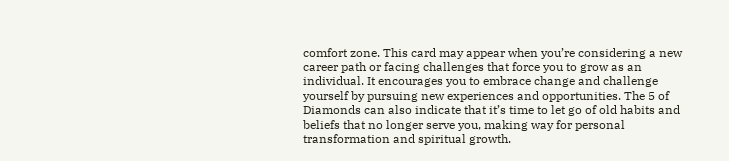comfort zone. This card may appear when you’re considering a new career path or facing challenges that force you to grow as an individual. It encourages you to embrace change and challenge yourself by pursuing new experiences and opportunities. The 5 of Diamonds can also indicate that it’s time to let go of old habits and beliefs that no longer serve you, making way for personal transformation and spiritual growth.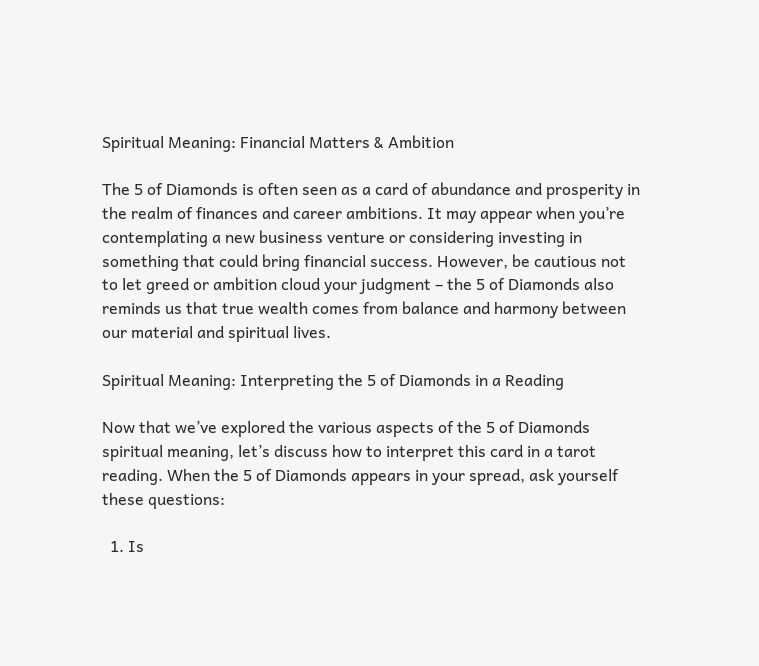Spiritual Meaning: Financial Matters & Ambition

The 5 of Diamonds is often seen as a card of abundance and prosperity in the realm of finances and career ambitions. It may appear when you’re contemplating a new business venture or considering investing in something that could bring financial success. However, be cautious not to let greed or ambition cloud your judgment – the 5 of Diamonds also reminds us that true wealth comes from balance and harmony between our material and spiritual lives.

Spiritual Meaning: Interpreting the 5 of Diamonds in a Reading

Now that we’ve explored the various aspects of the 5 of Diamonds spiritual meaning, let’s discuss how to interpret this card in a tarot reading. When the 5 of Diamonds appears in your spread, ask yourself these questions:

  1. Is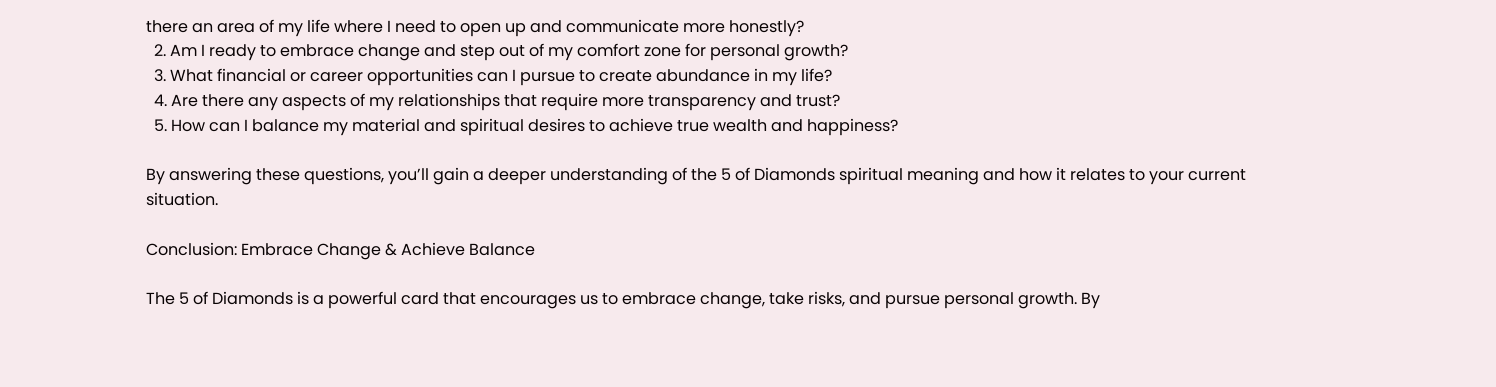there an area of my life where I need to open up and communicate more honestly?
  2. Am I ready to embrace change and step out of my comfort zone for personal growth?
  3. What financial or career opportunities can I pursue to create abundance in my life?
  4. Are there any aspects of my relationships that require more transparency and trust?
  5. How can I balance my material and spiritual desires to achieve true wealth and happiness?

By answering these questions, you’ll gain a deeper understanding of the 5 of Diamonds spiritual meaning and how it relates to your current situation.

Conclusion: Embrace Change & Achieve Balance

The 5 of Diamonds is a powerful card that encourages us to embrace change, take risks, and pursue personal growth. By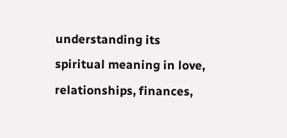understanding its spiritual meaning in love, relationships, finances,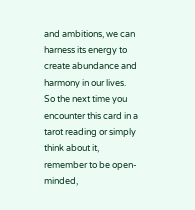and ambitions, we can harness its energy to create abundance and harmony in our lives. So the next time you encounter this card in a tarot reading or simply think about it, remember to be open-minded,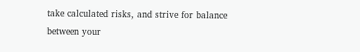take calculated risks, and strive for balance between your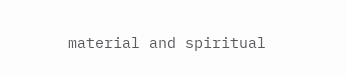material and spiritual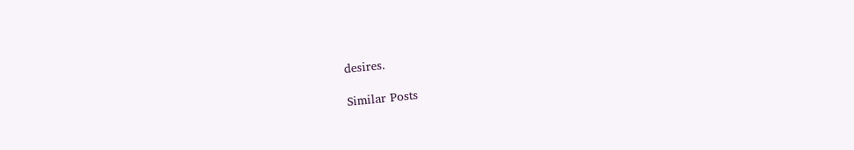desires.

Similar Posts